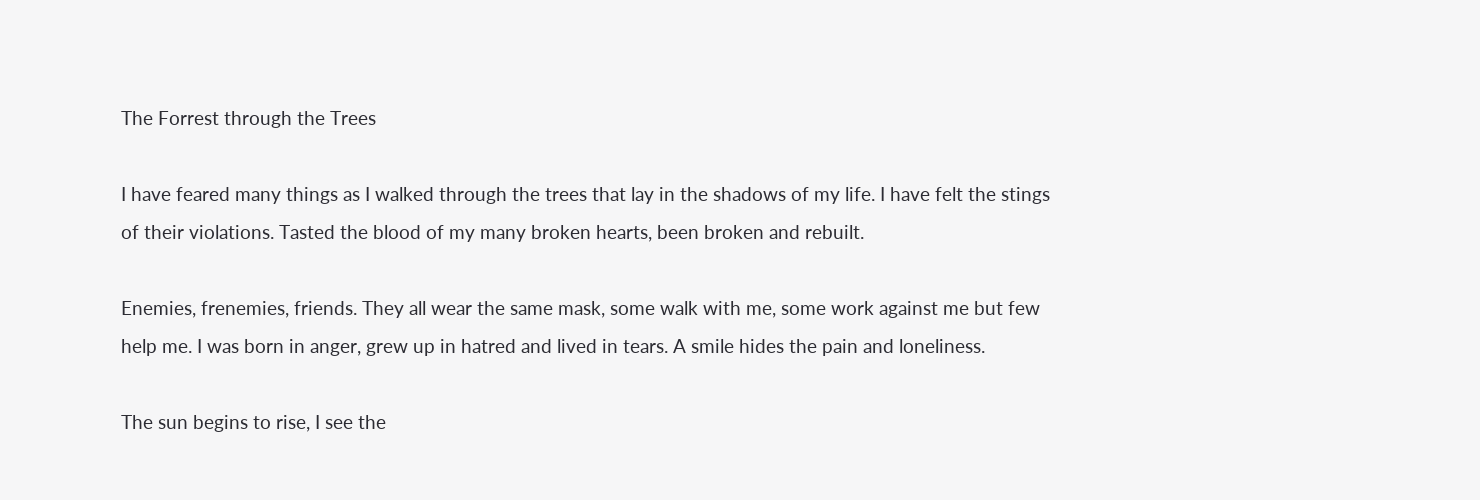The Forrest through the Trees

I have feared many things as I walked through the trees that lay in the shadows of my life. I have felt the stings of their violations. Tasted the blood of my many broken hearts, been broken and rebuilt.

Enemies, frenemies, friends. They all wear the same mask, some walk with me, some work against me but few help me. I was born in anger, grew up in hatred and lived in tears. A smile hides the pain and loneliness.

The sun begins to rise, I see the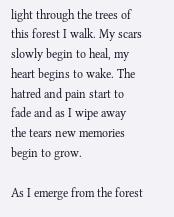light through the trees of this forest I walk. My scars slowly begin to heal, my heart begins to wake. The hatred and pain start to fade and as I wipe away the tears new memories begin to grow.

As I emerge from the forest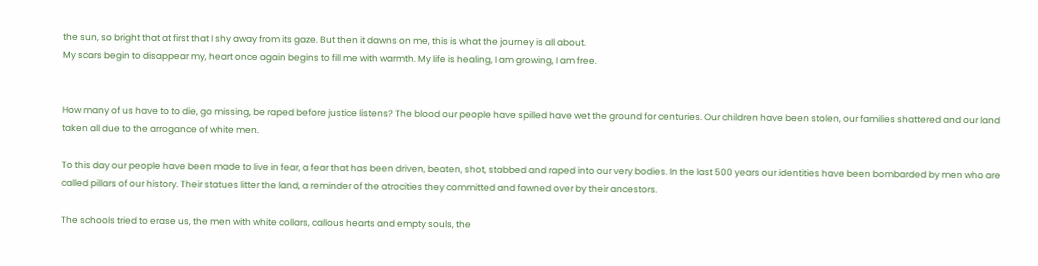the sun, so bright that at first that I shy away from its gaze. But then it dawns on me, this is what the journey is all about.
My scars begin to disappear my, heart once again begins to fill me with warmth. My life is healing, I am growing, I am free.


How many of us have to to die, go missing, be raped before justice listens? The blood our people have spilled have wet the ground for centuries. Our children have been stolen, our families shattered and our land taken all due to the arrogance of white men.

To this day our people have been made to live in fear, a fear that has been driven, beaten, shot, stabbed and raped into our very bodies. In the last 500 years our identities have been bombarded by men who are called pillars of our history. Their statues litter the land, a reminder of the atrocities they committed and fawned over by their ancestors.

The schools tried to erase us, the men with white collars, callous hearts and empty souls, the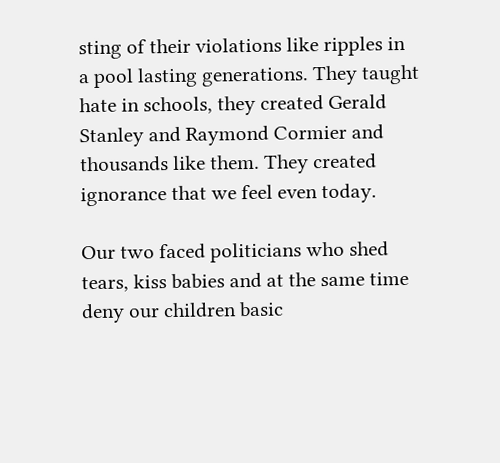sting of their violations like ripples in a pool lasting generations. They taught hate in schools, they created Gerald Stanley and Raymond Cormier and thousands like them. They created ignorance that we feel even today.

Our two faced politicians who shed tears, kiss babies and at the same time deny our children basic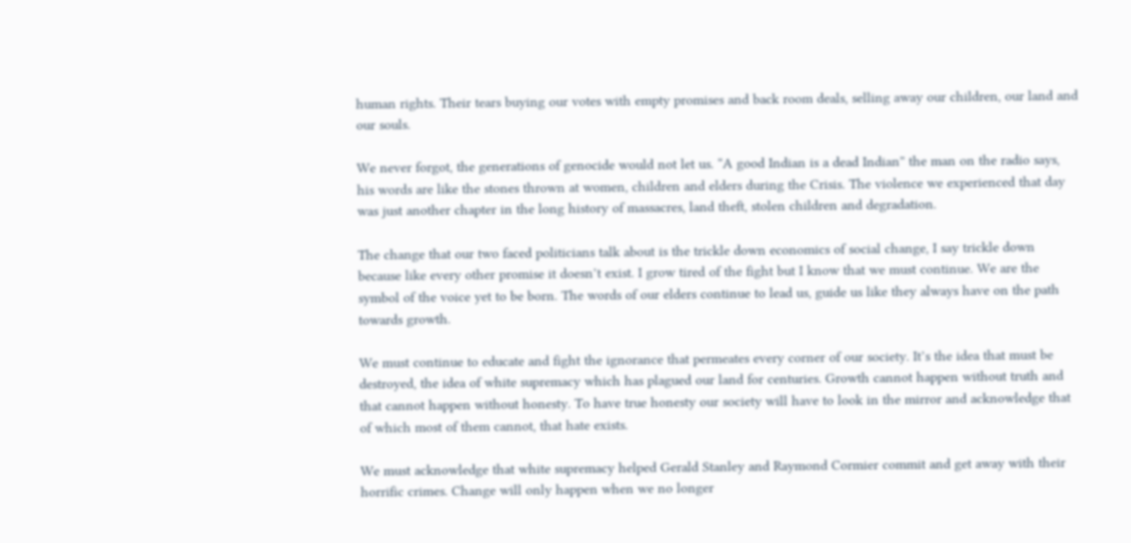human rights. Their tears buying our votes with empty promises and back room deals, selling away our children, our land and our souls.

We never forgot, the generations of genocide would not let us. “A good Indian is a dead Indian” the man on the radio says, his words are like the stones thrown at women, children and elders during the Crisis. The violence we experienced that day was just another chapter in the long history of massacres, land theft, stolen children and degradation.

The change that our two faced politicians talk about is the trickle down economics of social change, I say trickle down because like every other promise it doesn’t exist. I grow tired of the fight but I know that we must continue. We are the symbol of the voice yet to be born. The words of our elders continue to lead us, guide us like they always have on the path towards growth.

We must continue to educate and fight the ignorance that permeates every corner of our society. It’s the idea that must be destroyed, the idea of white supremacy which has plagued our land for centuries. Growth cannot happen without truth and that cannot happen without honesty. To have true honesty our society will have to look in the mirror and acknowledge that of which most of them cannot, that hate exists.

We must acknowledge that white supremacy helped Gerald Stanley and Raymond Cormier commit and get away with their horrific crimes. Change will only happen when we no longer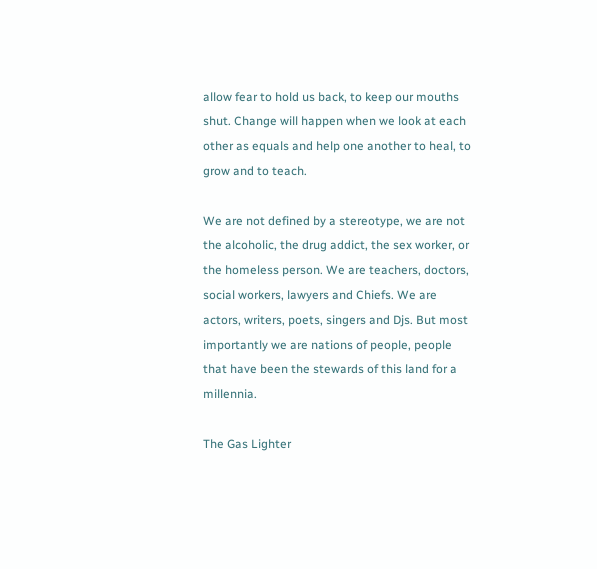allow fear to hold us back, to keep our mouths shut. Change will happen when we look at each other as equals and help one another to heal, to grow and to teach.

We are not defined by a stereotype, we are not the alcoholic, the drug addict, the sex worker, or the homeless person. We are teachers, doctors, social workers, lawyers and Chiefs. We are actors, writers, poets, singers and Djs. But most importantly we are nations of people, people that have been the stewards of this land for a millennia.

The Gas Lighter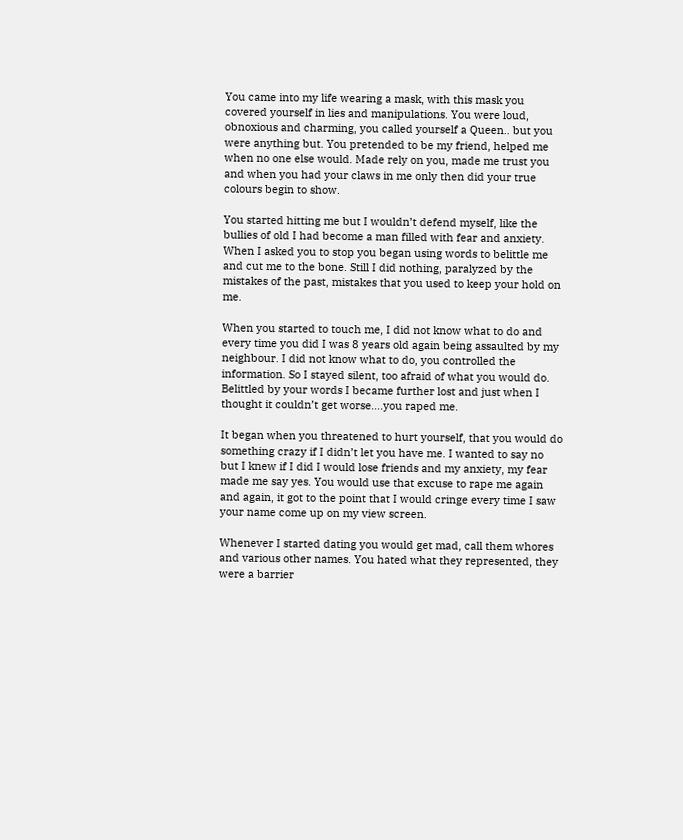You came into my life wearing a mask, with this mask you covered yourself in lies and manipulations. You were loud, obnoxious and charming, you called yourself a Queen.. but you were anything but. You pretended to be my friend, helped me when no one else would. Made rely on you, made me trust you and when you had your claws in me only then did your true colours begin to show.

You started hitting me but I wouldn’t defend myself, like the bullies of old I had become a man filled with fear and anxiety. When I asked you to stop you began using words to belittle me and cut me to the bone. Still I did nothing, paralyzed by the mistakes of the past, mistakes that you used to keep your hold on me.

When you started to touch me, I did not know what to do and every time you did I was 8 years old again being assaulted by my neighbour. I did not know what to do, you controlled the information. So I stayed silent, too afraid of what you would do. Belittled by your words I became further lost and just when I thought it couldn’t get worse….you raped me.

It began when you threatened to hurt yourself, that you would do something crazy if I didn’t let you have me. I wanted to say no but I knew if I did I would lose friends and my anxiety, my fear made me say yes. You would use that excuse to rape me again and again, it got to the point that I would cringe every time I saw your name come up on my view screen.

Whenever I started dating you would get mad, call them whores and various other names. You hated what they represented, they were a barrier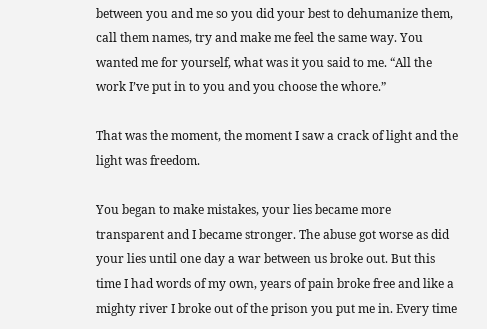between you and me so you did your best to dehumanize them, call them names, try and make me feel the same way. You wanted me for yourself, what was it you said to me. “All the work I’ve put in to you and you choose the whore.”

That was the moment, the moment I saw a crack of light and the light was freedom.

You began to make mistakes, your lies became more transparent and I became stronger. The abuse got worse as did your lies until one day a war between us broke out. But this time I had words of my own, years of pain broke free and like a mighty river I broke out of the prison you put me in. Every time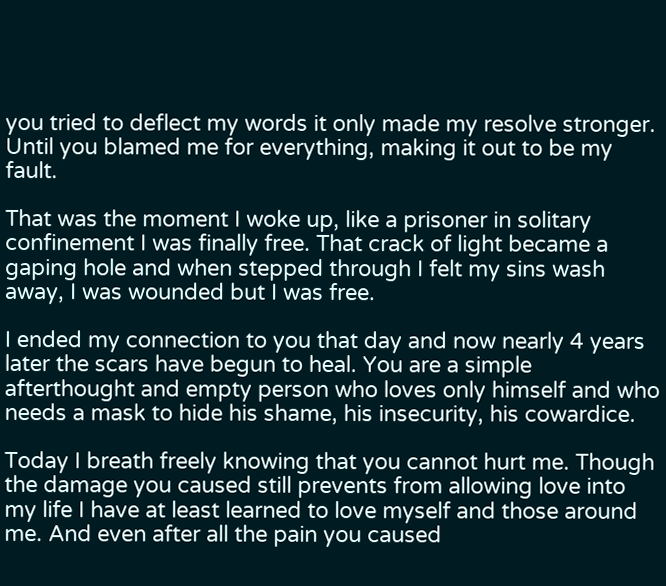you tried to deflect my words it only made my resolve stronger. Until you blamed me for everything, making it out to be my fault.

That was the moment I woke up, like a prisoner in solitary confinement I was finally free. That crack of light became a gaping hole and when stepped through I felt my sins wash away, I was wounded but I was free.

I ended my connection to you that day and now nearly 4 years later the scars have begun to heal. You are a simple afterthought and empty person who loves only himself and who needs a mask to hide his shame, his insecurity, his cowardice.

Today I breath freely knowing that you cannot hurt me. Though the damage you caused still prevents from allowing love into my life I have at least learned to love myself and those around me. And even after all the pain you caused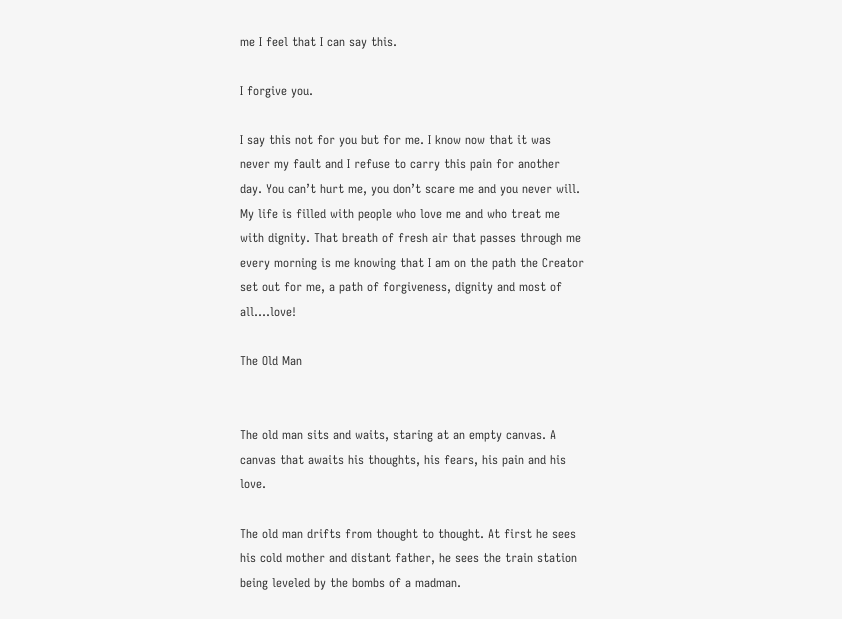me I feel that I can say this.

I forgive you.

I say this not for you but for me. I know now that it was never my fault and I refuse to carry this pain for another day. You can’t hurt me, you don’t scare me and you never will. My life is filled with people who love me and who treat me with dignity. That breath of fresh air that passes through me every morning is me knowing that I am on the path the Creator set out for me, a path of forgiveness, dignity and most of all….love!

The Old Man


The old man sits and waits, staring at an empty canvas. A canvas that awaits his thoughts, his fears, his pain and his love.

The old man drifts from thought to thought. At first he sees his cold mother and distant father, he sees the train station being leveled by the bombs of a madman.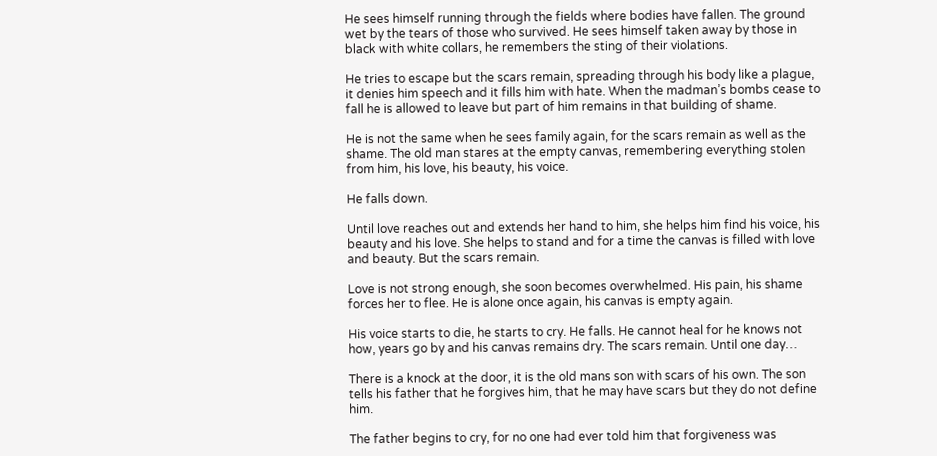He sees himself running through the fields where bodies have fallen. The ground wet by the tears of those who survived. He sees himself taken away by those in black with white collars, he remembers the sting of their violations.

He tries to escape but the scars remain, spreading through his body like a plague, it denies him speech and it fills him with hate. When the madman’s bombs cease to fall he is allowed to leave but part of him remains in that building of shame.

He is not the same when he sees family again, for the scars remain as well as the shame. The old man stares at the empty canvas, remembering everything stolen from him, his love, his beauty, his voice.

He falls down.

Until love reaches out and extends her hand to him, she helps him find his voice, his beauty and his love. She helps to stand and for a time the canvas is filled with love and beauty. But the scars remain.

Love is not strong enough, she soon becomes overwhelmed. His pain, his shame forces her to flee. He is alone once again, his canvas is empty again.

His voice starts to die, he starts to cry. He falls. He cannot heal for he knows not how, years go by and his canvas remains dry. The scars remain. Until one day…

There is a knock at the door, it is the old mans son with scars of his own. The son tells his father that he forgives him, that he may have scars but they do not define him.

The father begins to cry, for no one had ever told him that forgiveness was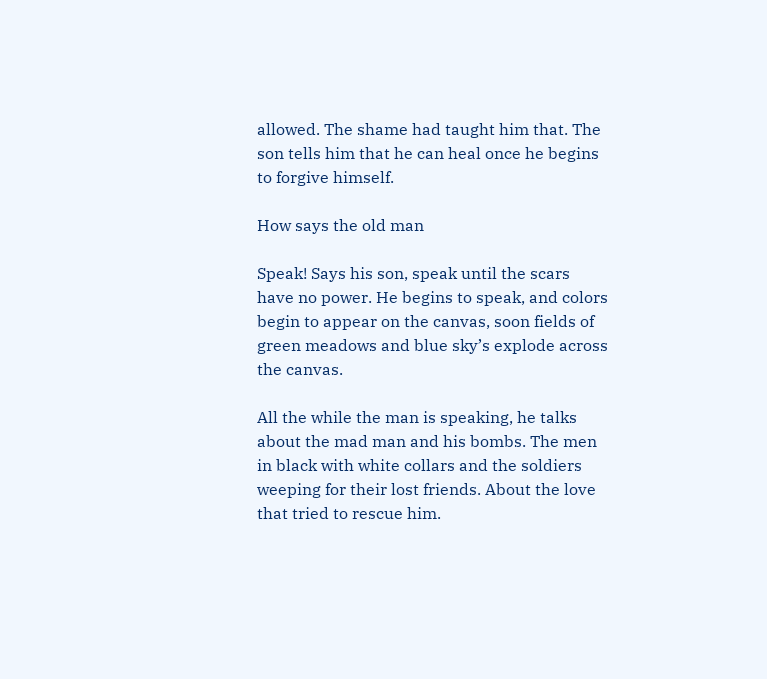allowed. The shame had taught him that. The son tells him that he can heal once he begins to forgive himself.

How says the old man

Speak! Says his son, speak until the scars have no power. He begins to speak, and colors begin to appear on the canvas, soon fields of green meadows and blue sky’s explode across the canvas.

All the while the man is speaking, he talks about the mad man and his bombs. The men in black with white collars and the soldiers weeping for their lost friends. About the love that tried to rescue him.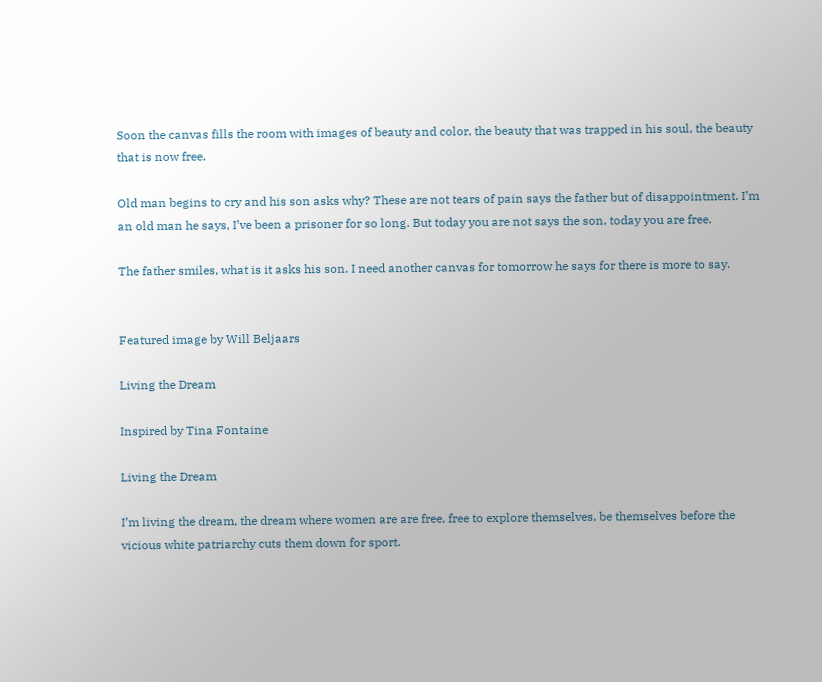Soon the canvas fills the room with images of beauty and color, the beauty that was trapped in his soul, the beauty that is now free.

Old man begins to cry and his son asks why? These are not tears of pain says the father but of disappointment. I’m an old man he says, I’ve been a prisoner for so long. But today you are not says the son, today you are free.

The father smiles, what is it asks his son. I need another canvas for tomorrow he says for there is more to say.


Featured image by Will Beljaars

Living the Dream

Inspired by Tina Fontaine

Living the Dream

I’m living the dream, the dream where women are are free, free to explore themselves, be themselves before the vicious white patriarchy cuts them down for sport.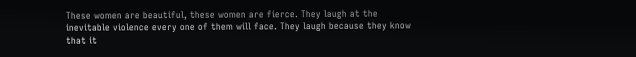These women are beautiful, these women are fierce. They laugh at the inevitable violence every one of them will face. They laugh because they know that it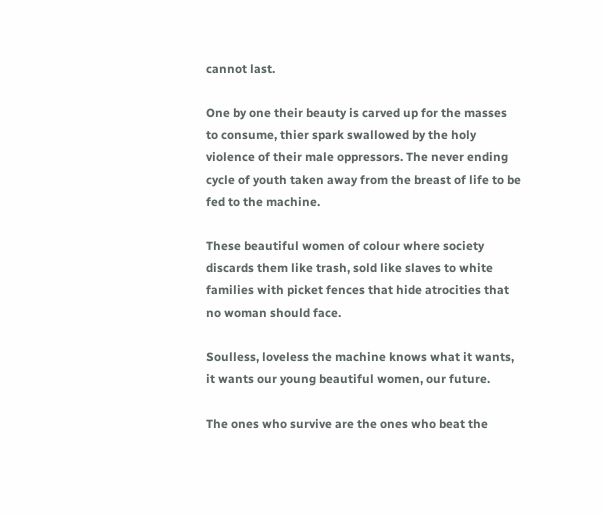cannot last.

One by one their beauty is carved up for the masses to consume, thier spark swallowed by the holy violence of their male oppressors. The never ending cycle of youth taken away from the breast of life to be fed to the machine.

These beautiful women of colour where society discards them like trash, sold like slaves to white families with picket fences that hide atrocities that no woman should face.

Soulless, loveless the machine knows what it wants, it wants our young beautiful women, our future.

The ones who survive are the ones who beat the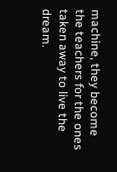machine, they become the teachers for the ones taken away to live the dream.